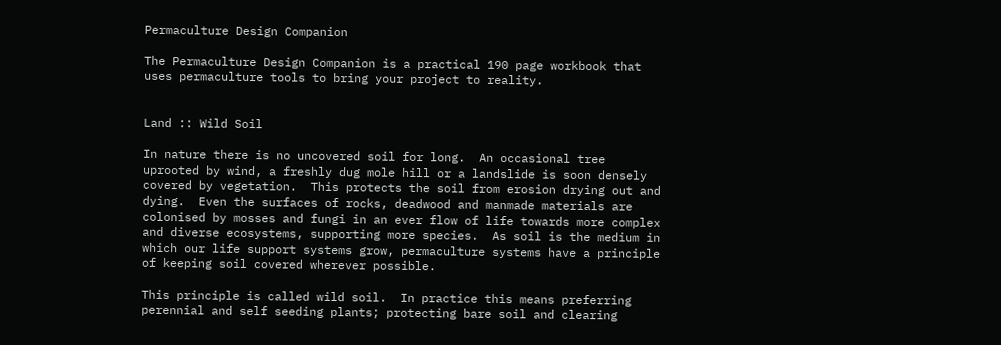Permaculture Design Companion

The Permaculture Design Companion is a practical 190 page workbook that uses permaculture tools to bring your project to reality.


Land :: Wild Soil

In nature there is no uncovered soil for long.  An occasional tree uprooted by wind, a freshly dug mole hill or a landslide is soon densely covered by vegetation.  This protects the soil from erosion drying out and dying.  Even the surfaces of rocks, deadwood and manmade materials are colonised by mosses and fungi in an ever flow of life towards more complex and diverse ecosystems, supporting more species.  As soil is the medium in which our life support systems grow, permaculture systems have a principle of keeping soil covered wherever possible.

This principle is called wild soil.  In practice this means preferring perennial and self seeding plants; protecting bare soil and clearing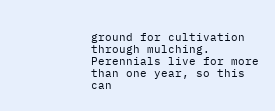ground for cultivation through mulching.  Perennials live for more than one year, so this can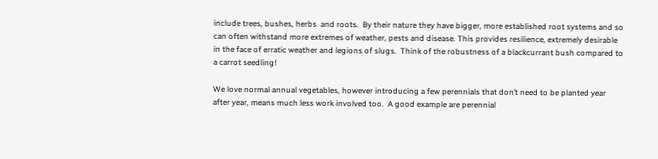include trees, bushes, herbs  and roots.  By their nature they have bigger, more established root systems and so can often withstand more extremes of weather, pests and disease. This provides resilience, extremely desirable in the face of erratic weather and legions of slugs.  Think of the robustness of a blackcurrant bush compared to a carrot seedling!

We love normal annual vegetables, however introducing a few perennials that don’t need to be planted year after year, means much less work involved too.  A good example are perennial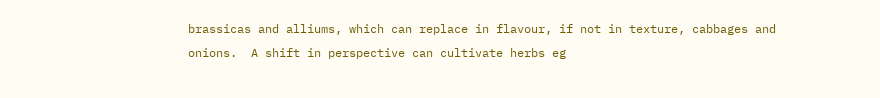brassicas and alliums, which can replace in flavour, if not in texture, cabbages and onions.  A shift in perspective can cultivate herbs eg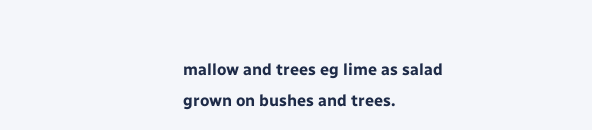mallow and trees eg lime as salad grown on bushes and trees.